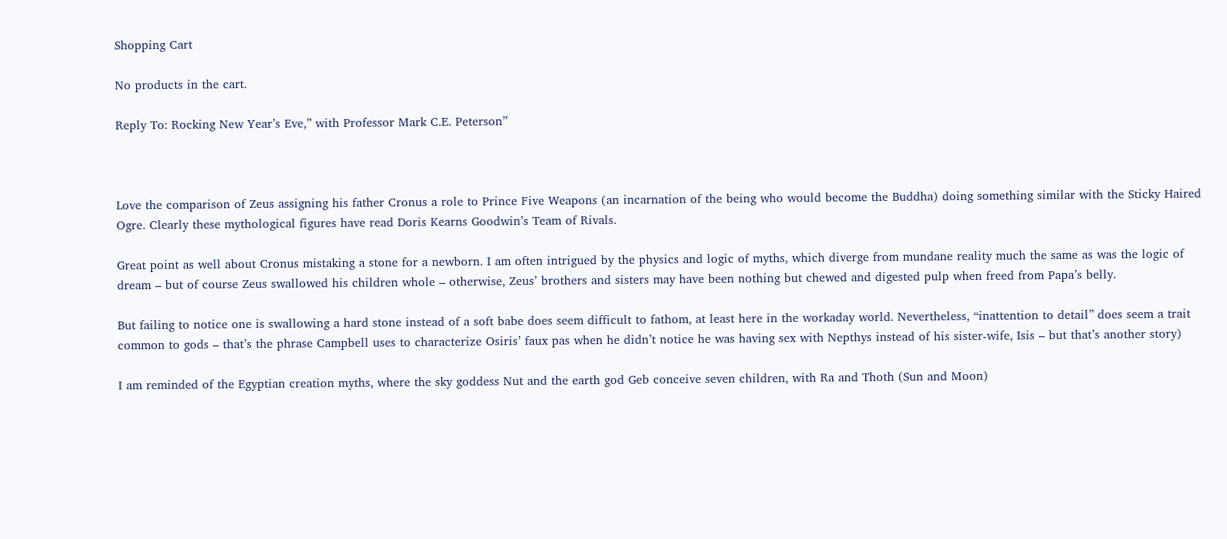Shopping Cart

No products in the cart.

Reply To: Rocking New Year’s Eve,” with Professor Mark C.E. Peterson”



Love the comparison of Zeus assigning his father Cronus a role to Prince Five Weapons (an incarnation of the being who would become the Buddha) doing something similar with the Sticky Haired Ogre. Clearly these mythological figures have read Doris Kearns Goodwin’s Team of Rivals.

Great point as well about Cronus mistaking a stone for a newborn. I am often intrigued by the physics and logic of myths, which diverge from mundane reality much the same as was the logic of dream – but of course Zeus swallowed his children whole – otherwise, Zeus’ brothers and sisters may have been nothing but chewed and digested pulp when freed from Papa’s belly.

But failing to notice one is swallowing a hard stone instead of a soft babe does seem difficult to fathom, at least here in the workaday world. Nevertheless, “inattention to detail” does seem a trait common to gods – that’s the phrase Campbell uses to characterize Osiris’ faux pas when he didn’t notice he was having sex with Nepthys instead of his sister-wife, Isis – but that’s another story)

I am reminded of the Egyptian creation myths, where the sky goddess Nut and the earth god Geb conceive seven children, with Ra and Thoth (Sun and Moon)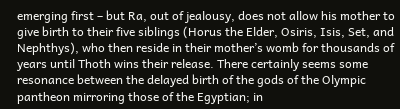emerging first – but Ra, out of jealousy, does not allow his mother to give birth to their five siblings (Horus the Elder, Osiris, Isis, Set, and Nephthys), who then reside in their mother’s womb for thousands of years until Thoth wins their release. There certainly seems some resonance between the delayed birth of the gods of the Olympic pantheon mirroring those of the Egyptian; in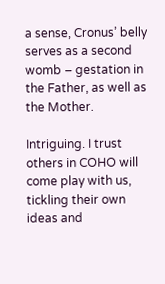a sense, Cronus’ belly serves as a second womb – gestation in the Father, as well as the Mother.

Intriguing. I trust others in COHO will come play with us, tickling their own ideas and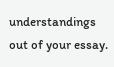understandings out of your essay.